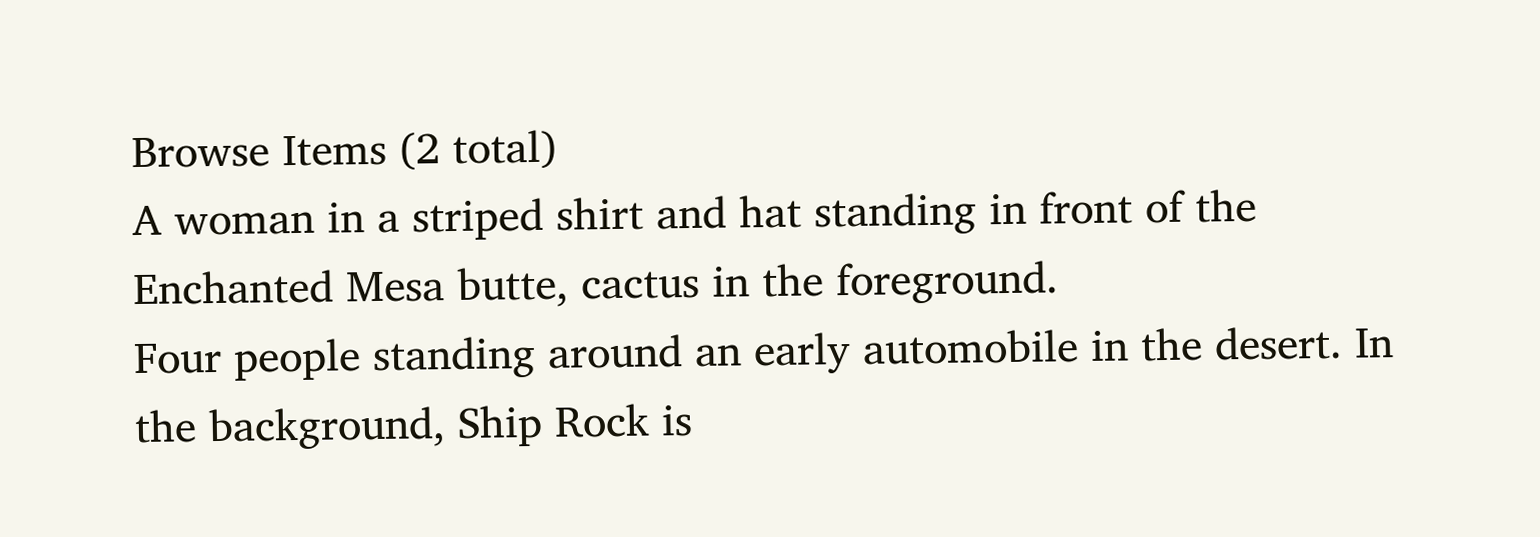Browse Items (2 total)
A woman in a striped shirt and hat standing in front of the Enchanted Mesa butte, cactus in the foreground.
Four people standing around an early automobile in the desert. In the background, Ship Rock is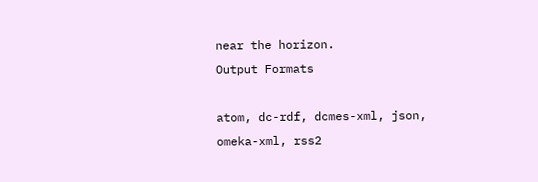near the horizon.
Output Formats

atom, dc-rdf, dcmes-xml, json, omeka-xml, rss2